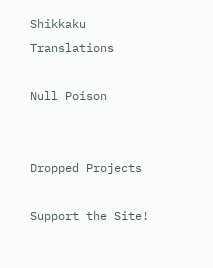Shikkaku Translations

Null Poison


Dropped Projects

Support the Site!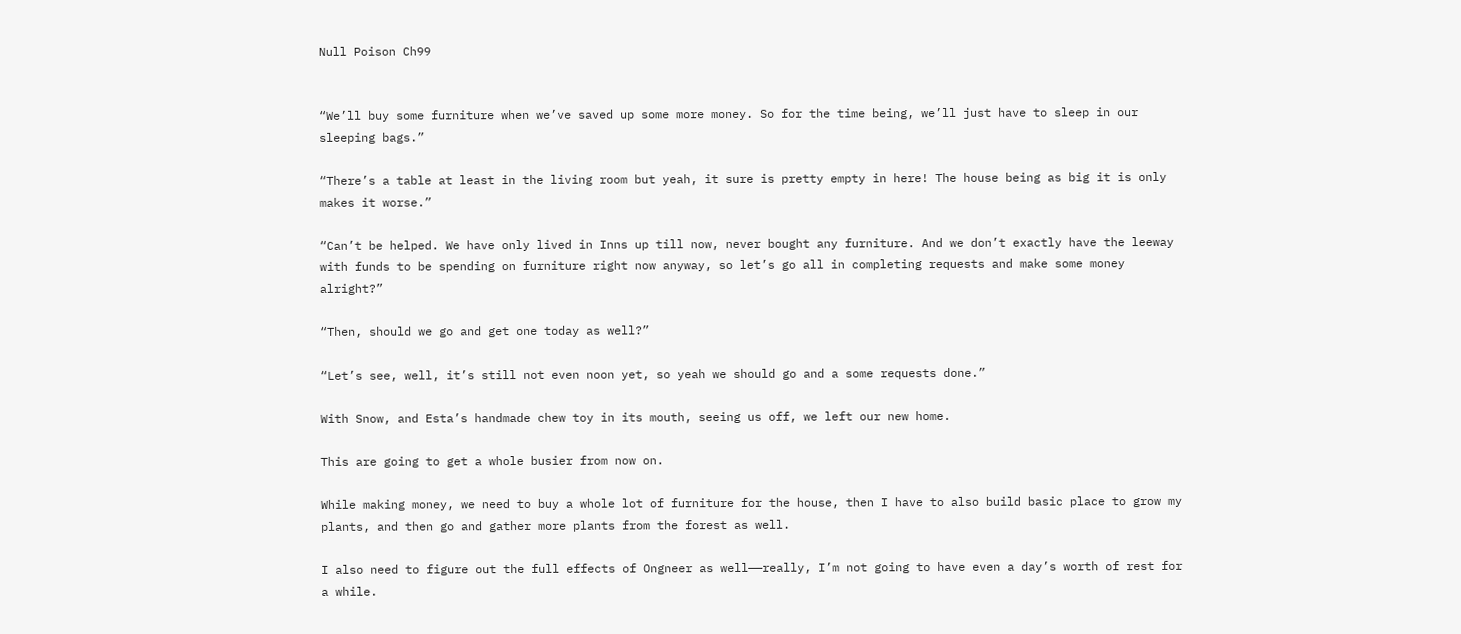Null Poison Ch99


“We’ll buy some furniture when we’ve saved up some more money. So for the time being, we’ll just have to sleep in our sleeping bags.”

“There’s a table at least in the living room but yeah, it sure is pretty empty in here! The house being as big it is only makes it worse.”

“Can’t be helped. We have only lived in Inns up till now, never bought any furniture. And we don’t exactly have the leeway with funds to be spending on furniture right now anyway, so let’s go all in completing requests and make some money alright?”

“Then, should we go and get one today as well?”

“Let’s see, well, it’s still not even noon yet, so yeah we should go and a some requests done.”

With Snow, and Esta’s handmade chew toy in its mouth, seeing us off, we left our new home.

This are going to get a whole busier from now on.

While making money, we need to buy a whole lot of furniture for the house, then I have to also build basic place to grow my plants, and then go and gather more plants from the forest as well.

I also need to figure out the full effects of Ongneer as well——really, I’m not going to have even a day’s worth of rest for a while.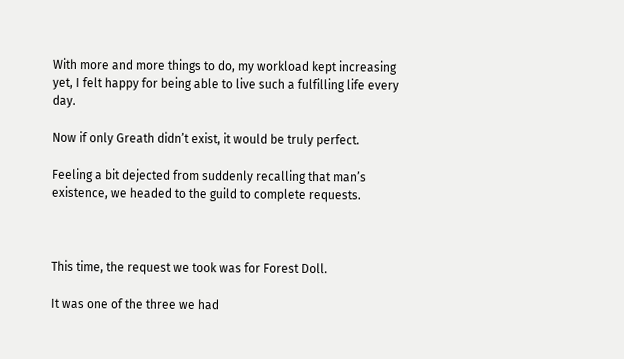With more and more things to do, my workload kept increasing yet, I felt happy for being able to live such a fulfilling life every day.

Now if only Greath didn’t exist, it would be truly perfect.

Feeling a bit dejected from suddenly recalling that man’s existence, we headed to the guild to complete requests.



This time, the request we took was for Forest Doll.

It was one of the three we had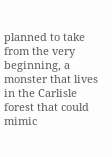planned to take from the very beginning, a monster that lives in the Carlisle forest that could mimic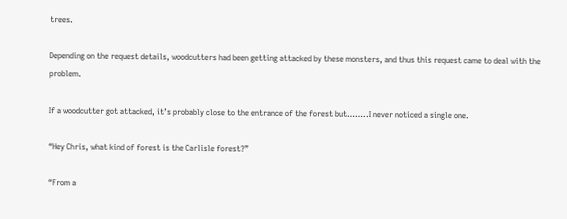trees.

Depending on the request details, woodcutters had been getting attacked by these monsters, and thus this request came to deal with the problem.

If a woodcutter got attacked, it’s probably close to the entrance of the forest but……..I never noticed a single one.

“Hey Chris, what kind of forest is the Carlisle forest?”

“From a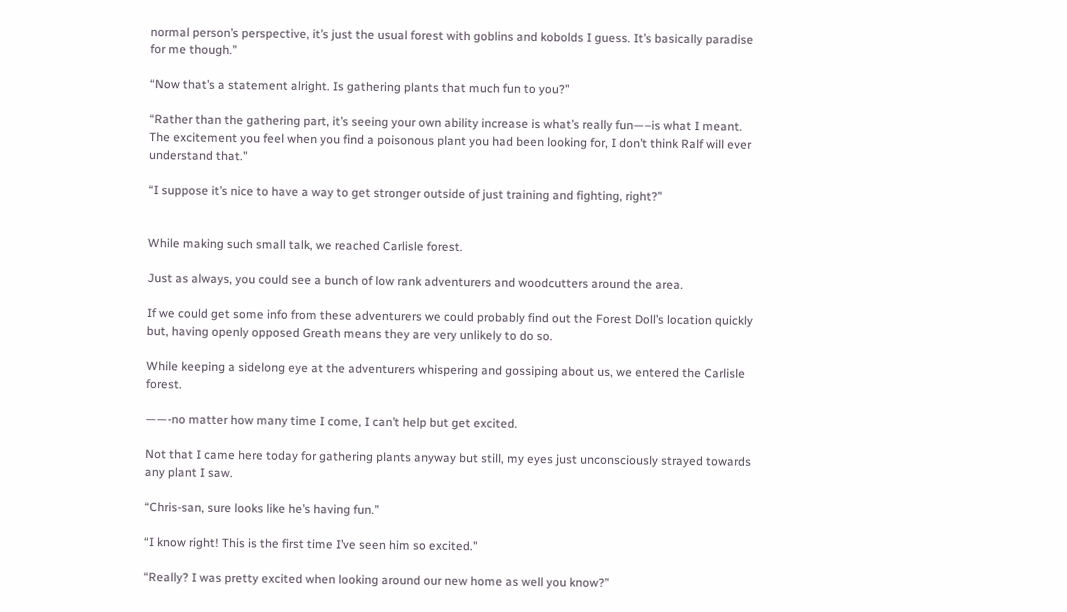normal person’s perspective, it’s just the usual forest with goblins and kobolds I guess. It’s basically paradise for me though.”

“Now that’s a statement alright. Is gathering plants that much fun to you?”

“Rather than the gathering part, it’s seeing your own ability increase is what’s really fun—–is what I meant. The excitement you feel when you find a poisonous plant you had been looking for, I don’t think Ralf will ever understand that.”

“I suppose it’s nice to have a way to get stronger outside of just training and fighting, right?”


While making such small talk, we reached Carlisle forest.

Just as always, you could see a bunch of low rank adventurers and woodcutters around the area.

If we could get some info from these adventurers we could probably find out the Forest Doll’s location quickly but, having openly opposed Greath means they are very unlikely to do so.

While keeping a sidelong eye at the adventurers whispering and gossiping about us, we entered the Carlisle forest.

——-no matter how many time I come, I can’t help but get excited.

Not that I came here today for gathering plants anyway but still, my eyes just unconsciously strayed towards any plant I saw.

“Chris-san, sure looks like he’s having fun.”

“I know right! This is the first time I’ve seen him so excited.”

“Really? I was pretty excited when looking around our new home as well you know?”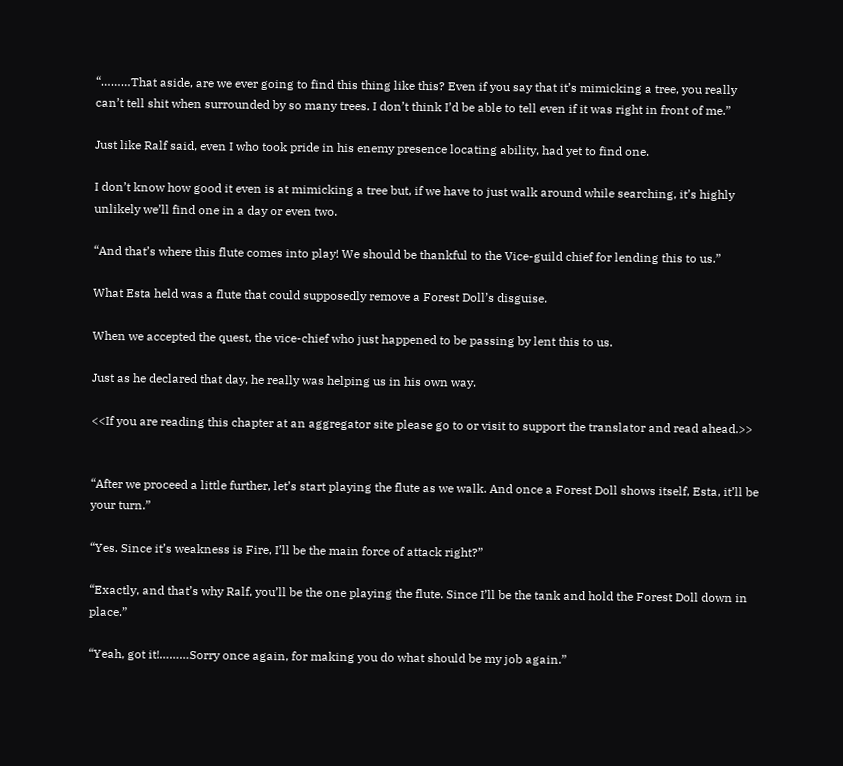“………That aside, are we ever going to find this thing like this? Even if you say that it’s mimicking a tree, you really can’t tell shit when surrounded by so many trees. I don’t think I’d be able to tell even if it was right in front of me.”

Just like Ralf said, even I who took pride in his enemy presence locating ability, had yet to find one.

I don’t know how good it even is at mimicking a tree but, if we have to just walk around while searching, it’s highly unlikely we’ll find one in a day or even two.

“And that’s where this flute comes into play! We should be thankful to the Vice-guild chief for lending this to us.”

What Esta held was a flute that could supposedly remove a Forest Doll’s disguise.

When we accepted the quest, the vice-chief who just happened to be passing by lent this to us.

Just as he declared that day, he really was helping us in his own way.

<<If you are reading this chapter at an aggregator site please go to or visit to support the translator and read ahead.>>


“After we proceed a little further, let’s start playing the flute as we walk. And once a Forest Doll shows itself, Esta, it’ll be your turn.”

“Yes. Since it’s weakness is Fire, I’ll be the main force of attack right?”

“Exactly, and that’s why Ralf, you’ll be the one playing the flute. Since I’ll be the tank and hold the Forest Doll down in place.”

“Yeah, got it!………Sorry once again, for making you do what should be my job again.”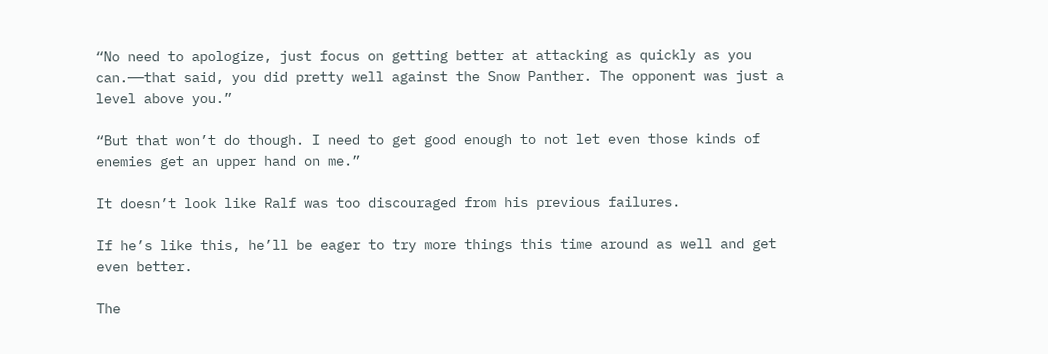“No need to apologize, just focus on getting better at attacking as quickly as you can.——that said, you did pretty well against the Snow Panther. The opponent was just a level above you.”

“But that won’t do though. I need to get good enough to not let even those kinds of enemies get an upper hand on me.”

It doesn’t look like Ralf was too discouraged from his previous failures.

If he’s like this, he’ll be eager to try more things this time around as well and get even better.

The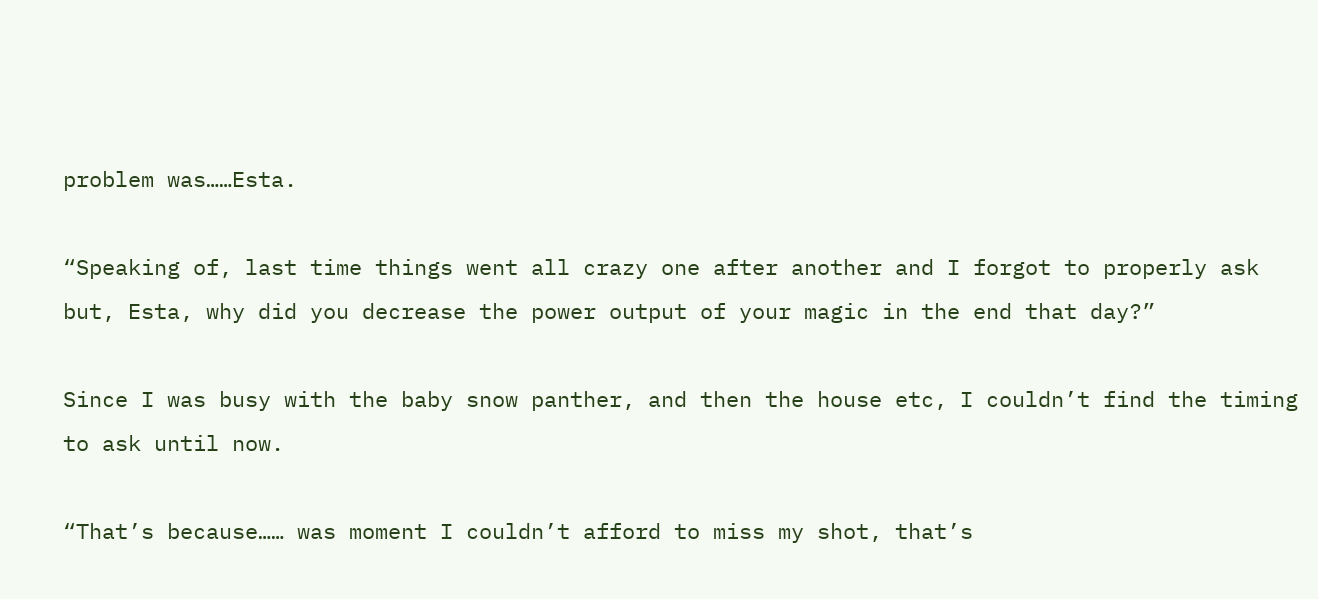problem was……Esta.

“Speaking of, last time things went all crazy one after another and I forgot to properly ask but, Esta, why did you decrease the power output of your magic in the end that day?”

Since I was busy with the baby snow panther, and then the house etc, I couldn’t find the timing to ask until now.

“That’s because…… was moment I couldn’t afford to miss my shot, that’s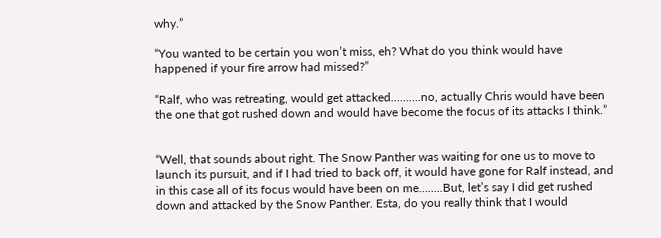why.”

“You wanted to be certain you won’t miss, eh? What do you think would have happened if your fire arrow had missed?”

“Ralf, who was retreating, would get attacked……….no, actually Chris would have been the one that got rushed down and would have become the focus of its attacks I think.”


“Well, that sounds about right. The Snow Panther was waiting for one us to move to launch its pursuit, and if I had tried to back off, it would have gone for Ralf instead, and in this case all of its focus would have been on me……..But, let’s say I did get rushed down and attacked by the Snow Panther. Esta, do you really think that I would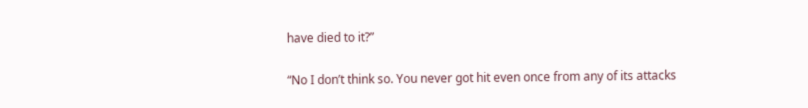have died to it?”

“No I don’t think so. You never got hit even once from any of its attacks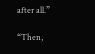after all.”

“Then,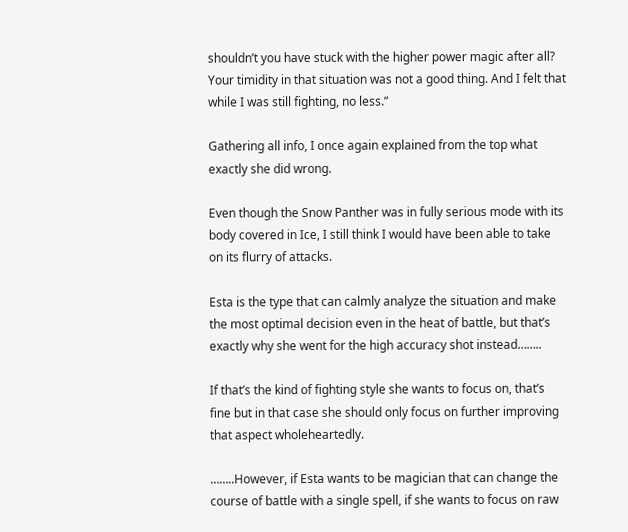shouldn’t you have stuck with the higher power magic after all? Your timidity in that situation was not a good thing. And I felt that while I was still fighting, no less.”

Gathering all info, I once again explained from the top what exactly she did wrong.

Even though the Snow Panther was in fully serious mode with its body covered in Ice, I still think I would have been able to take on its flurry of attacks.

Esta is the type that can calmly analyze the situation and make the most optimal decision even in the heat of battle, but that’s exactly why she went for the high accuracy shot instead……..

If that’s the kind of fighting style she wants to focus on, that’s fine but in that case she should only focus on further improving that aspect wholeheartedly.

……..However, if Esta wants to be magician that can change the course of battle with a single spell, if she wants to focus on raw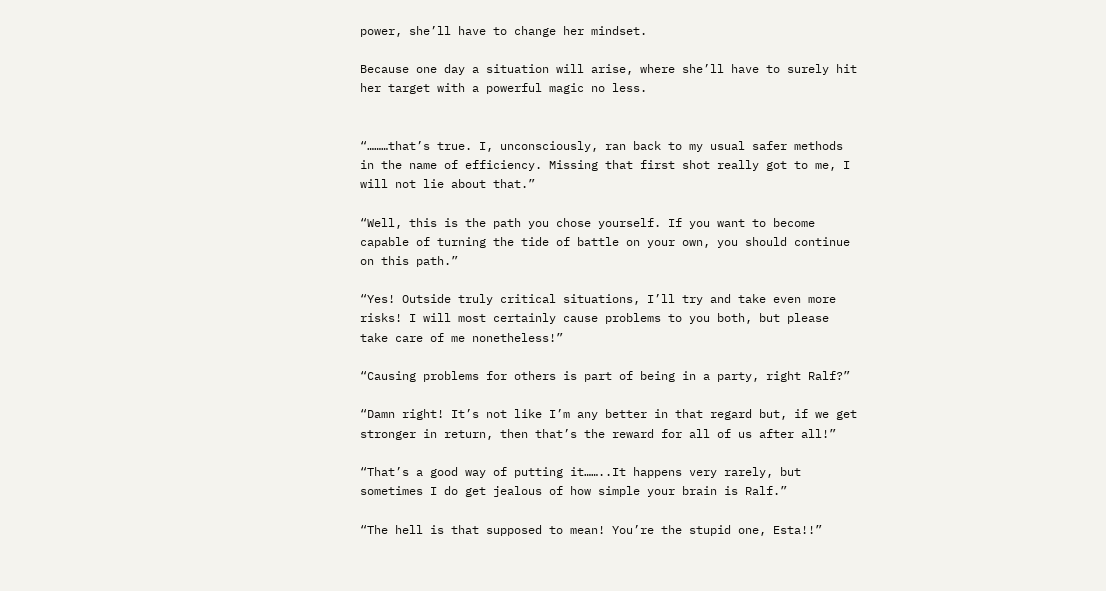power, she’ll have to change her mindset.

Because one day a situation will arise, where she’ll have to surely hit her target with a powerful magic no less.


“………that’s true. I, unconsciously, ran back to my usual safer methods in the name of efficiency. Missing that first shot really got to me, I will not lie about that.”

“Well, this is the path you chose yourself. If you want to become capable of turning the tide of battle on your own, you should continue on this path.”

“Yes! Outside truly critical situations, I’ll try and take even more risks! I will most certainly cause problems to you both, but please take care of me nonetheless!”

“Causing problems for others is part of being in a party, right Ralf?”

“Damn right! It’s not like I’m any better in that regard but, if we get stronger in return, then that’s the reward for all of us after all!”

“That’s a good way of putting it……..It happens very rarely, but sometimes I do get jealous of how simple your brain is Ralf.”

“The hell is that supposed to mean! You’re the stupid one, Esta!!”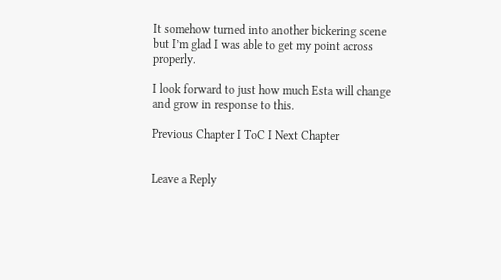It somehow turned into another bickering scene but I’m glad I was able to get my point across properly.

I look forward to just how much Esta will change and grow in response to this.

Previous Chapter I ToC I Next Chapter


Leave a Reply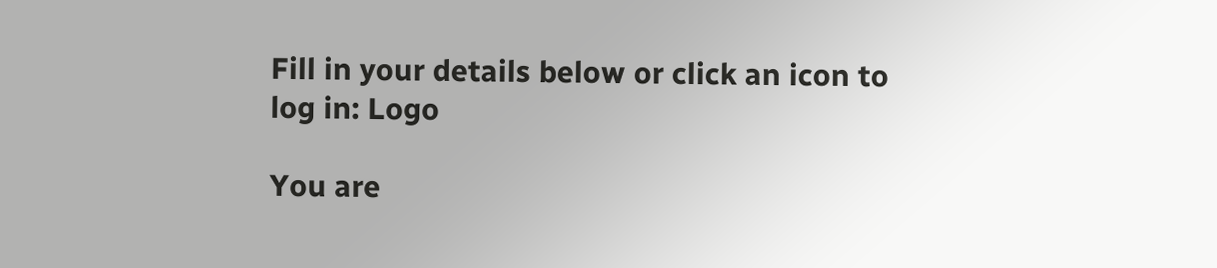Fill in your details below or click an icon to log in: Logo

You are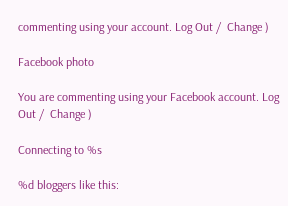commenting using your account. Log Out /  Change )

Facebook photo

You are commenting using your Facebook account. Log Out /  Change )

Connecting to %s

%d bloggers like this: